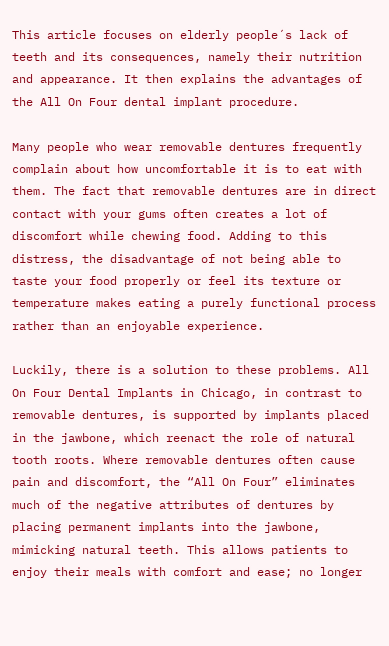This article focuses on elderly people´s lack of teeth and its consequences, namely their nutrition and appearance. It then explains the advantages of the All On Four dental implant procedure.

Many people who wear removable dentures frequently complain about how uncomfortable it is to eat with them. The fact that removable dentures are in direct contact with your gums often creates a lot of discomfort while chewing food. Adding to this distress, the disadvantage of not being able to taste your food properly or feel its texture or temperature makes eating a purely functional process rather than an enjoyable experience.

Luckily, there is a solution to these problems. All On Four Dental Implants in Chicago, in contrast to removable dentures, is supported by implants placed in the jawbone, which reenact the role of natural tooth roots. Where removable dentures often cause pain and discomfort, the “All On Four” eliminates much of the negative attributes of dentures by placing permanent implants into the jawbone, mimicking natural teeth. This allows patients to enjoy their meals with comfort and ease; no longer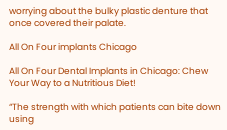worrying about the bulky plastic denture that once covered their palate.

All On Four implants Chicago

All On Four Dental Implants in Chicago: Chew Your Way to a Nutritious Diet!

“The strength with which patients can bite down using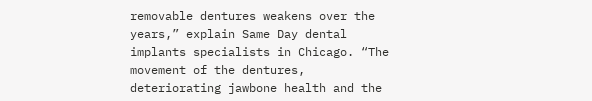removable dentures weakens over the years,” explain Same Day dental implants specialists in Chicago. “The movement of the dentures, deteriorating jawbone health and the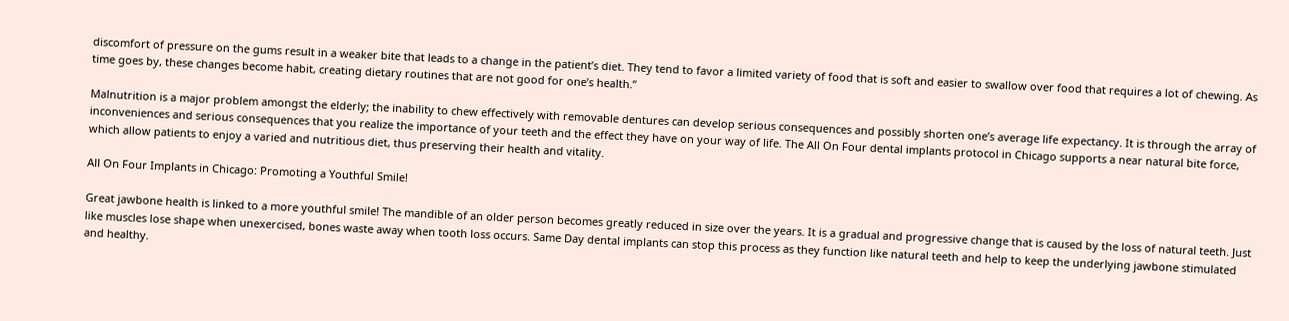discomfort of pressure on the gums result in a weaker bite that leads to a change in the patient’s diet. They tend to favor a limited variety of food that is soft and easier to swallow over food that requires a lot of chewing. As time goes by, these changes become habit, creating dietary routines that are not good for one’s health.”

Malnutrition is a major problem amongst the elderly; the inability to chew effectively with removable dentures can develop serious consequences and possibly shorten one’s average life expectancy. It is through the array of inconveniences and serious consequences that you realize the importance of your teeth and the effect they have on your way of life. The All On Four dental implants protocol in Chicago supports a near natural bite force, which allow patients to enjoy a varied and nutritious diet, thus preserving their health and vitality.

All On Four Implants in Chicago: Promoting a Youthful Smile!

Great jawbone health is linked to a more youthful smile! The mandible of an older person becomes greatly reduced in size over the years. It is a gradual and progressive change that is caused by the loss of natural teeth. Just like muscles lose shape when unexercised, bones waste away when tooth loss occurs. Same Day dental implants can stop this process as they function like natural teeth and help to keep the underlying jawbone stimulated and healthy.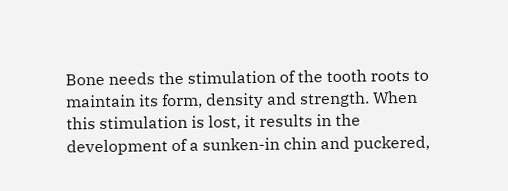Bone needs the stimulation of the tooth roots to maintain its form, density and strength. When this stimulation is lost, it results in the development of a sunken-in chin and puckered,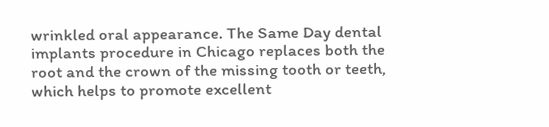wrinkled oral appearance. The Same Day dental implants procedure in Chicago replaces both the root and the crown of the missing tooth or teeth, which helps to promote excellent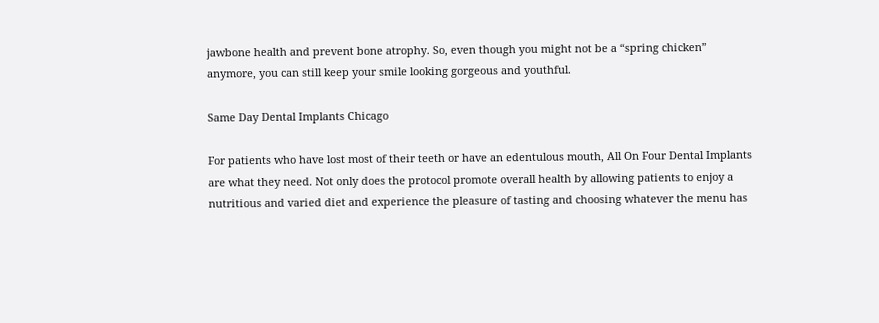jawbone health and prevent bone atrophy. So, even though you might not be a “spring chicken” anymore, you can still keep your smile looking gorgeous and youthful.

Same Day Dental Implants Chicago

For patients who have lost most of their teeth or have an edentulous mouth, All On Four Dental Implants are what they need. Not only does the protocol promote overall health by allowing patients to enjoy a nutritious and varied diet and experience the pleasure of tasting and choosing whatever the menu has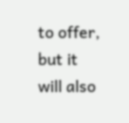to offer, but it will also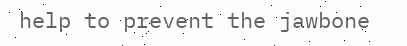help to prevent the jawbone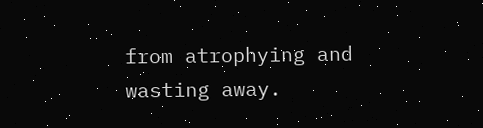from atrophying and wasting away.